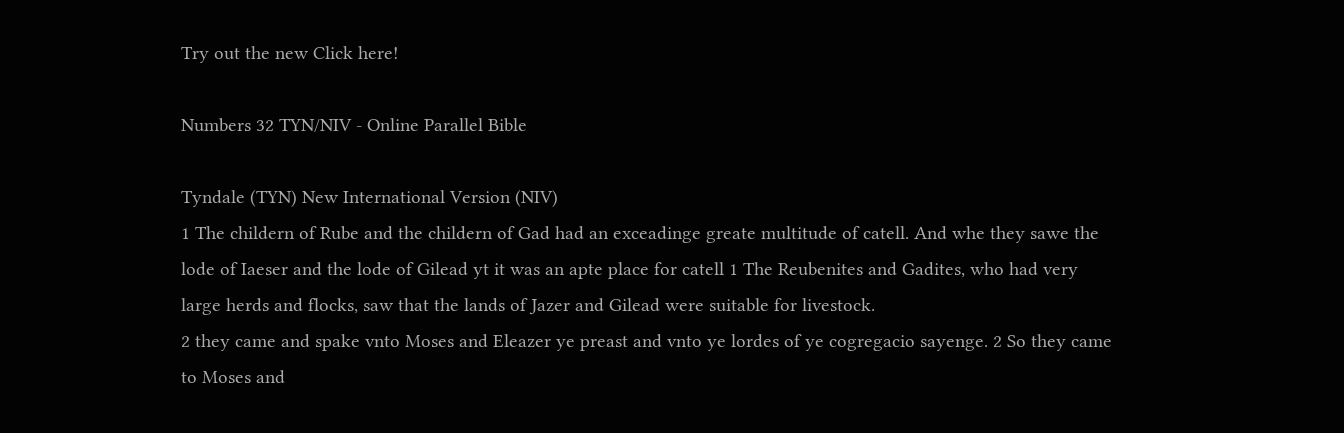Try out the new Click here!

Numbers 32 TYN/NIV - Online Parallel Bible

Tyndale (TYN) New International Version (NIV)
1 The childern of Rube and the childern of Gad had an exceadinge greate multitude of catell. And whe they sawe the lode of Iaeser and the lode of Gilead yt it was an apte place for catell 1 The Reubenites and Gadites, who had very large herds and flocks, saw that the lands of Jazer and Gilead were suitable for livestock.
2 they came and spake vnto Moses and Eleazer ye preast and vnto ye lordes of ye cogregacio sayenge. 2 So they came to Moses and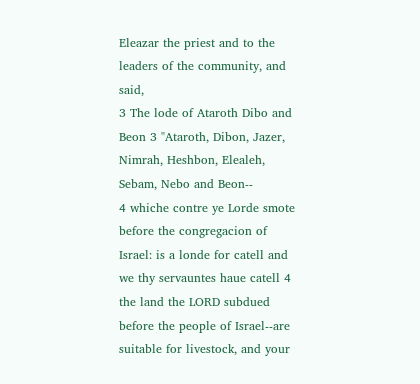Eleazar the priest and to the leaders of the community, and said,
3 The lode of Ataroth Dibo and Beon 3 "Ataroth, Dibon, Jazer, Nimrah, Heshbon, Elealeh, Sebam, Nebo and Beon--
4 whiche contre ye Lorde smote before the congregacion of Israel: is a londe for catell and we thy servauntes haue catell 4 the land the LORD subdued before the people of Israel--are suitable for livestock, and your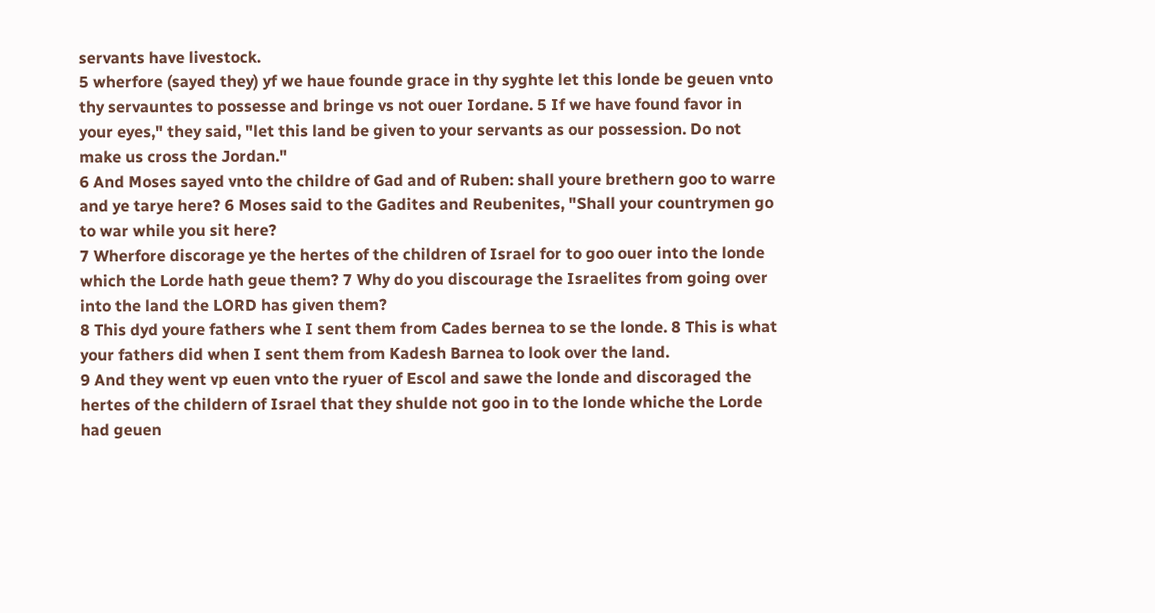servants have livestock.
5 wherfore (sayed they) yf we haue founde grace in thy syghte let this londe be geuen vnto thy servauntes to possesse and bringe vs not ouer Iordane. 5 If we have found favor in your eyes," they said, "let this land be given to your servants as our possession. Do not make us cross the Jordan."
6 And Moses sayed vnto the childre of Gad and of Ruben: shall youre brethern goo to warre and ye tarye here? 6 Moses said to the Gadites and Reubenites, "Shall your countrymen go to war while you sit here?
7 Wherfore discorage ye the hertes of the children of Israel for to goo ouer into the londe which the Lorde hath geue them? 7 Why do you discourage the Israelites from going over into the land the LORD has given them?
8 This dyd youre fathers whe I sent them from Cades bernea to se the londe. 8 This is what your fathers did when I sent them from Kadesh Barnea to look over the land.
9 And they went vp euen vnto the ryuer of Escol and sawe the londe and discoraged the hertes of the childern of Israel that they shulde not goo in to the londe whiche the Lorde had geuen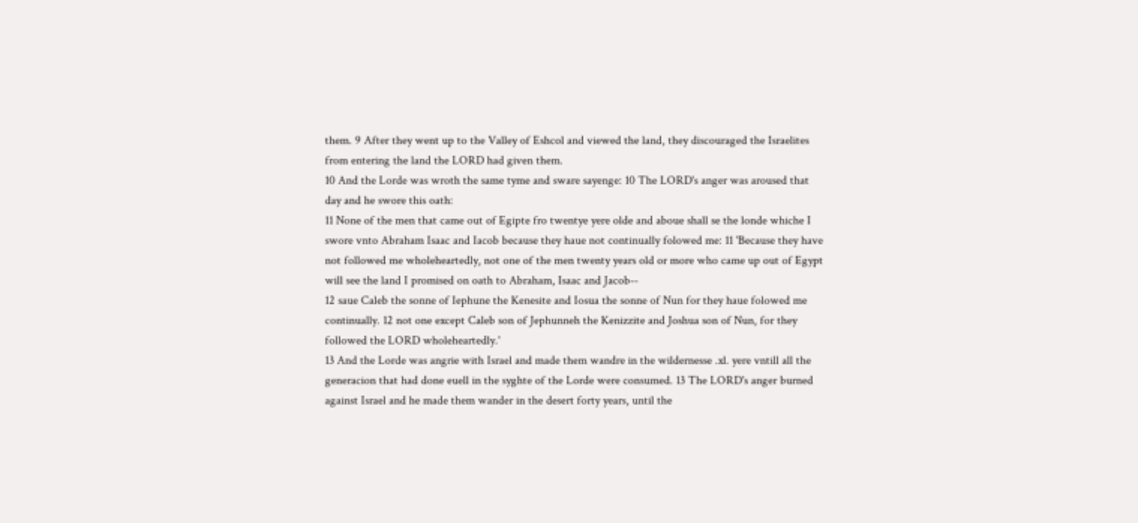them. 9 After they went up to the Valley of Eshcol and viewed the land, they discouraged the Israelites from entering the land the LORD had given them.
10 And the Lorde was wroth the same tyme and sware sayenge: 10 The LORD's anger was aroused that day and he swore this oath:
11 None of the men that came out of Egipte fro twentye yere olde and aboue shall se the londe whiche I swore vnto Abraham Isaac and Iacob because they haue not continually folowed me: 11 'Because they have not followed me wholeheartedly, not one of the men twenty years old or more who came up out of Egypt will see the land I promised on oath to Abraham, Isaac and Jacob--
12 saue Caleb the sonne of Iephune the Kenesite and Iosua the sonne of Nun for they haue folowed me continually. 12 not one except Caleb son of Jephunneh the Kenizzite and Joshua son of Nun, for they followed the LORD wholeheartedly.'
13 And the Lorde was angrie with Israel and made them wandre in the wildernesse .xl. yere vntill all the generacion that had done euell in the syghte of the Lorde were consumed. 13 The LORD's anger burned against Israel and he made them wander in the desert forty years, until the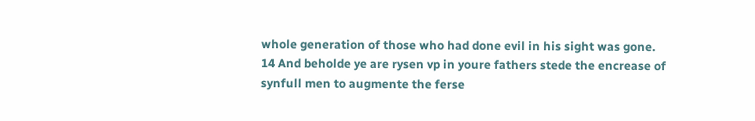whole generation of those who had done evil in his sight was gone.
14 And beholde ye are rysen vp in youre fathers stede the encrease of synfull men to augmente the ferse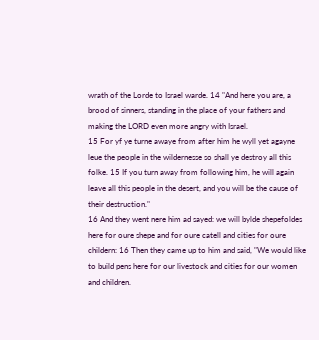wrath of the Lorde to Israel warde. 14 "And here you are, a brood of sinners, standing in the place of your fathers and making the LORD even more angry with Israel.
15 For yf ye turne awaye from after him he wyll yet agayne leue the people in the wildernesse so shall ye destroy all this folke. 15 If you turn away from following him, he will again leave all this people in the desert, and you will be the cause of their destruction."
16 And they went nere him ad sayed: we will bylde shepefoldes here for oure shepe and for oure catell and cities for oure childern: 16 Then they came up to him and said, "We would like to build pens here for our livestock and cities for our women and children.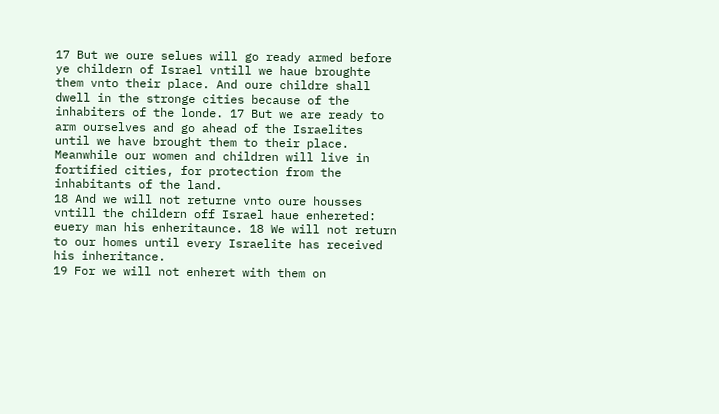17 But we oure selues will go ready armed before ye childern of Israel vntill we haue broughte them vnto their place. And oure childre shall dwell in the stronge cities because of the inhabiters of the londe. 17 But we are ready to arm ourselves and go ahead of the Israelites until we have brought them to their place. Meanwhile our women and children will live in fortified cities, for protection from the inhabitants of the land.
18 And we will not returne vnto oure housses vntill the childern off Israel haue enhereted: euery man his enheritaunce. 18 We will not return to our homes until every Israelite has received his inheritance.
19 For we will not enheret with them on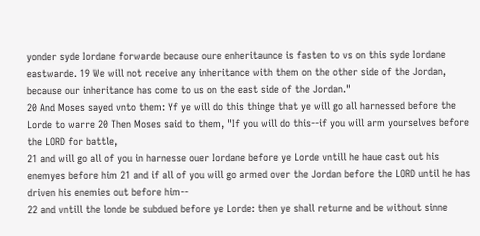yonder syde Iordane forwarde because oure enheritaunce is fasten to vs on this syde Iordane eastwarde. 19 We will not receive any inheritance with them on the other side of the Jordan, because our inheritance has come to us on the east side of the Jordan."
20 And Moses sayed vnto them: Yf ye will do this thinge that ye will go all harnessed before the Lorde to warre 20 Then Moses said to them, "If you will do this--if you will arm yourselves before the LORD for battle,
21 and will go all of you in harnesse ouer Iordane before ye Lorde vntill he haue cast out his enemyes before him 21 and if all of you will go armed over the Jordan before the LORD until he has driven his enemies out before him--
22 and vntill the londe be subdued before ye Lorde: then ye shall returne and be without sinne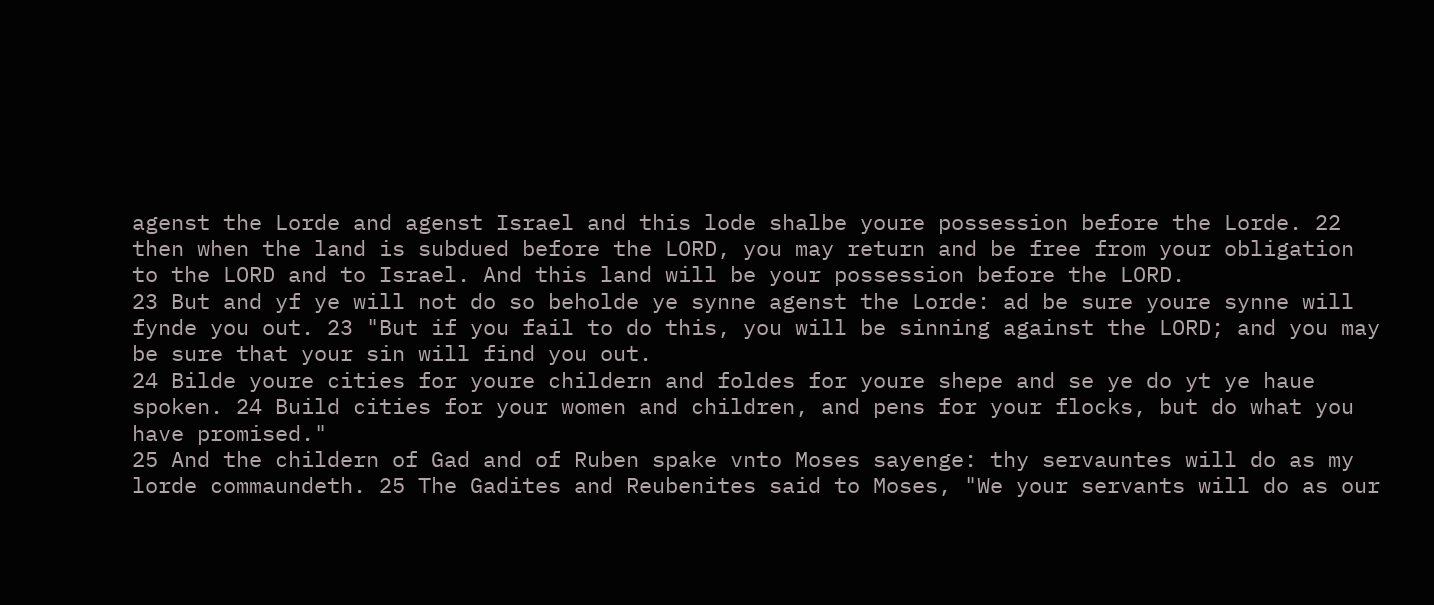agenst the Lorde and agenst Israel and this lode shalbe youre possession before the Lorde. 22 then when the land is subdued before the LORD, you may return and be free from your obligation to the LORD and to Israel. And this land will be your possession before the LORD.
23 But and yf ye will not do so beholde ye synne agenst the Lorde: ad be sure youre synne will fynde you out. 23 "But if you fail to do this, you will be sinning against the LORD; and you may be sure that your sin will find you out.
24 Bilde youre cities for youre childern and foldes for youre shepe and se ye do yt ye haue spoken. 24 Build cities for your women and children, and pens for your flocks, but do what you have promised."
25 And the childern of Gad and of Ruben spake vnto Moses sayenge: thy servauntes will do as my lorde commaundeth. 25 The Gadites and Reubenites said to Moses, "We your servants will do as our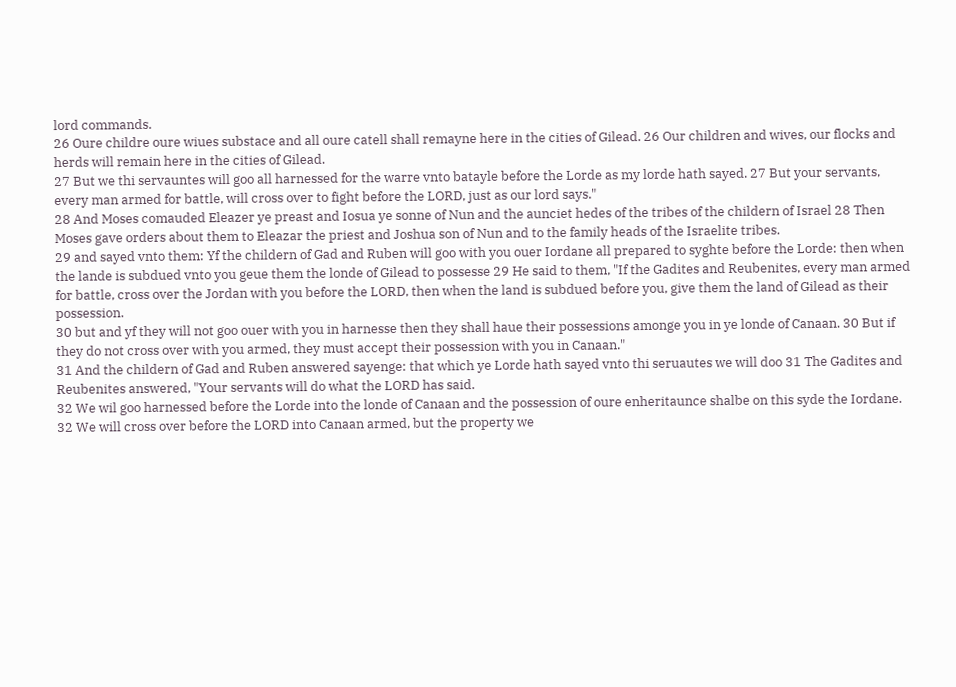lord commands.
26 Oure childre oure wiues substace and all oure catell shall remayne here in the cities of Gilead. 26 Our children and wives, our flocks and herds will remain here in the cities of Gilead.
27 But we thi servauntes will goo all harnessed for the warre vnto batayle before the Lorde as my lorde hath sayed. 27 But your servants, every man armed for battle, will cross over to fight before the LORD, just as our lord says."
28 And Moses comauded Eleazer ye preast and Iosua ye sonne of Nun and the aunciet hedes of the tribes of the childern of Israel 28 Then Moses gave orders about them to Eleazar the priest and Joshua son of Nun and to the family heads of the Israelite tribes.
29 and sayed vnto them: Yf the childern of Gad and Ruben will goo with you ouer Iordane all prepared to syghte before the Lorde: then when the lande is subdued vnto you geue them the londe of Gilead to possesse 29 He said to them, "If the Gadites and Reubenites, every man armed for battle, cross over the Jordan with you before the LORD, then when the land is subdued before you, give them the land of Gilead as their possession.
30 but and yf they will not goo ouer with you in harnesse then they shall haue their possessions amonge you in ye londe of Canaan. 30 But if they do not cross over with you armed, they must accept their possession with you in Canaan."
31 And the childern of Gad and Ruben answered sayenge: that which ye Lorde hath sayed vnto thi seruautes we will doo 31 The Gadites and Reubenites answered, "Your servants will do what the LORD has said.
32 We wil goo harnessed before the Lorde into the londe of Canaan and the possession of oure enheritaunce shalbe on this syde the Iordane. 32 We will cross over before the LORD into Canaan armed, but the property we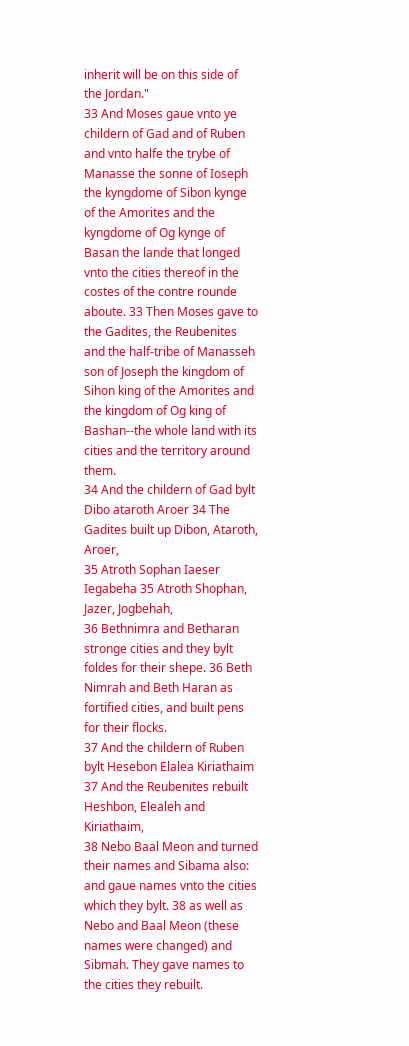inherit will be on this side of the Jordan."
33 And Moses gaue vnto ye childern of Gad and of Ruben and vnto halfe the trybe of Manasse the sonne of Ioseph the kyngdome of Sibon kynge of the Amorites and the kyngdome of Og kynge of Basan the lande that longed vnto the cities thereof in the costes of the contre rounde aboute. 33 Then Moses gave to the Gadites, the Reubenites and the half-tribe of Manasseh son of Joseph the kingdom of Sihon king of the Amorites and the kingdom of Og king of Bashan--the whole land with its cities and the territory around them.
34 And the childern of Gad bylt Dibo ataroth Aroer 34 The Gadites built up Dibon, Ataroth, Aroer,
35 Atroth Sophan Iaeser Iegabeha 35 Atroth Shophan, Jazer, Jogbehah,
36 Bethnimra and Betharan stronge cities and they bylt foldes for their shepe. 36 Beth Nimrah and Beth Haran as fortified cities, and built pens for their flocks.
37 And the childern of Ruben bylt Hesebon Elalea Kiriathaim 37 And the Reubenites rebuilt Heshbon, Elealeh and Kiriathaim,
38 Nebo Baal Meon and turned their names and Sibama also: and gaue names vnto the cities which they bylt. 38 as well as Nebo and Baal Meon (these names were changed) and Sibmah. They gave names to the cities they rebuilt.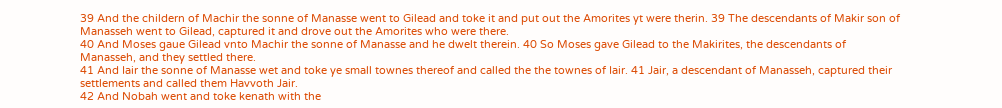39 And the childern of Machir the sonne of Manasse went to Gilead and toke it and put out the Amorites yt were therin. 39 The descendants of Makir son of Manasseh went to Gilead, captured it and drove out the Amorites who were there.
40 And Moses gaue Gilead vnto Machir the sonne of Manasse and he dwelt therein. 40 So Moses gave Gilead to the Makirites, the descendants of Manasseh, and they settled there.
41 And Iair the sonne of Manasse wet and toke ye small townes thereof and called the the townes of Iair. 41 Jair, a descendant of Manasseh, captured their settlements and called them Havvoth Jair.
42 And Nobah went and toke kenath with the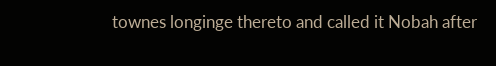townes longinge thereto and called it Nobah after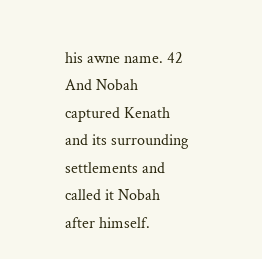his awne name. 42 And Nobah captured Kenath and its surrounding settlements and called it Nobah after himself.